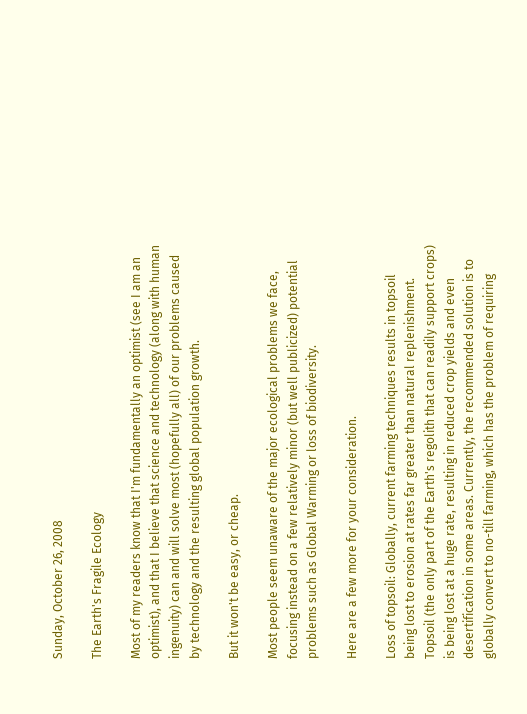Sunday, October 26, 2008

The Earth's Fragile Ecology

Most of my readers know that I'm fundamentally an optimist (see I am an optimist), and that I believe that science and technology (along with human ingenuity) can and will solve most (hopefully all) of our problems caused by technology and the resulting global population growth.

But it won't be easy, or cheap.

Most people seem unaware of the major ecological problems we face, focusing instead on a few relatively minor (but well publicized) potential problems such as Global Warming or loss of biodiversity.

Here are a few more for your consideration.

Loss of topsoil: Globally, current farming techniques results in topsoil being lost to erosion at rates far greater than natural replenishment. Topsoil (the only part of the Earth's regolith that can readily support crops) is being lost at a huge rate, resulting in reduced crop yields and even desertification in some areas. Currently, the recommended solution is to globally convert to no-till farming, which has the problem of requiring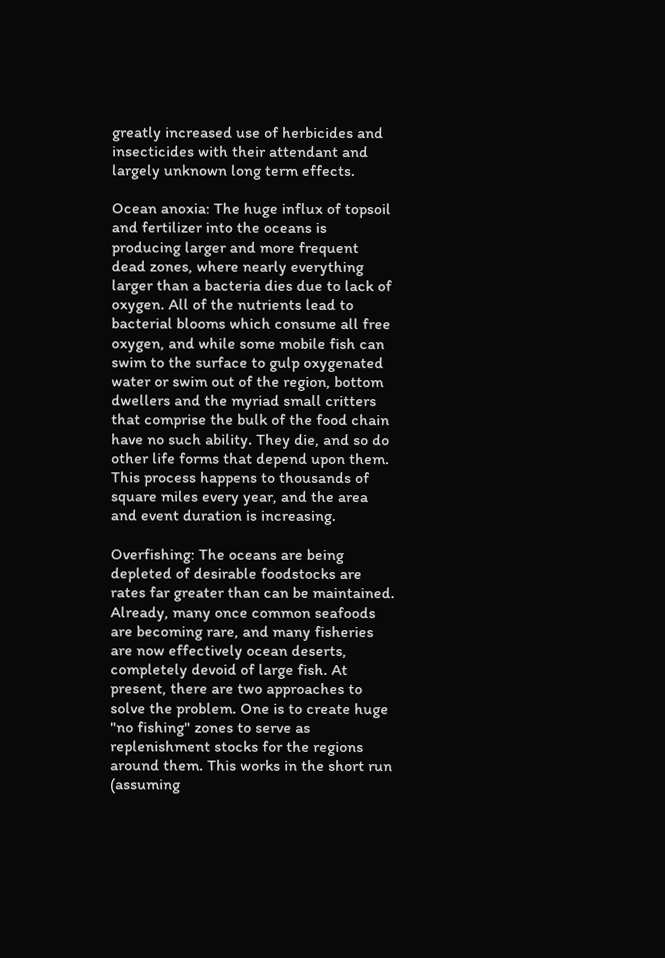greatly increased use of herbicides and insecticides with their attendant and largely unknown long term effects.

Ocean anoxia: The huge influx of topsoil and fertilizer into the oceans is producing larger and more frequent dead zones, where nearly everything larger than a bacteria dies due to lack of oxygen. All of the nutrients lead to bacterial blooms which consume all free oxygen, and while some mobile fish can swim to the surface to gulp oxygenated water or swim out of the region, bottom dwellers and the myriad small critters that comprise the bulk of the food chain have no such ability. They die, and so do other life forms that depend upon them. This process happens to thousands of square miles every year, and the area and event duration is increasing.

Overfishing: The oceans are being depleted of desirable foodstocks are rates far greater than can be maintained. Already, many once common seafoods are becoming rare, and many fisheries are now effectively ocean deserts, completely devoid of large fish. At present, there are two approaches to solve the problem. One is to create huge "no fishing" zones to serve as replenishment stocks for the regions around them. This works in the short run (assuming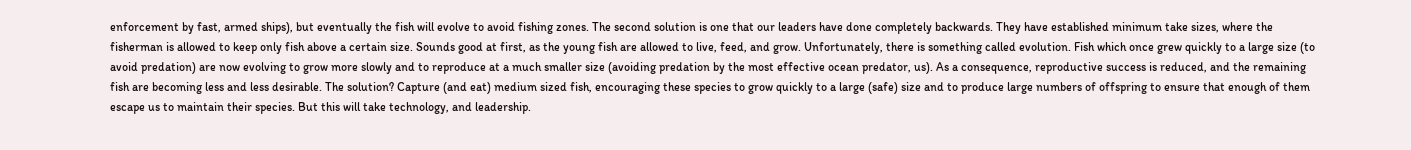enforcement by fast, armed ships), but eventually the fish will evolve to avoid fishing zones. The second solution is one that our leaders have done completely backwards. They have established minimum take sizes, where the fisherman is allowed to keep only fish above a certain size. Sounds good at first, as the young fish are allowed to live, feed, and grow. Unfortunately, there is something called evolution. Fish which once grew quickly to a large size (to avoid predation) are now evolving to grow more slowly and to reproduce at a much smaller size (avoiding predation by the most effective ocean predator, us). As a consequence, reproductive success is reduced, and the remaining fish are becoming less and less desirable. The solution? Capture (and eat) medium sized fish, encouraging these species to grow quickly to a large (safe) size and to produce large numbers of offspring to ensure that enough of them escape us to maintain their species. But this will take technology, and leadership.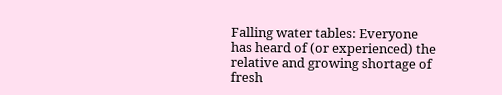Falling water tables: Everyone has heard of (or experienced) the relative and growing shortage of fresh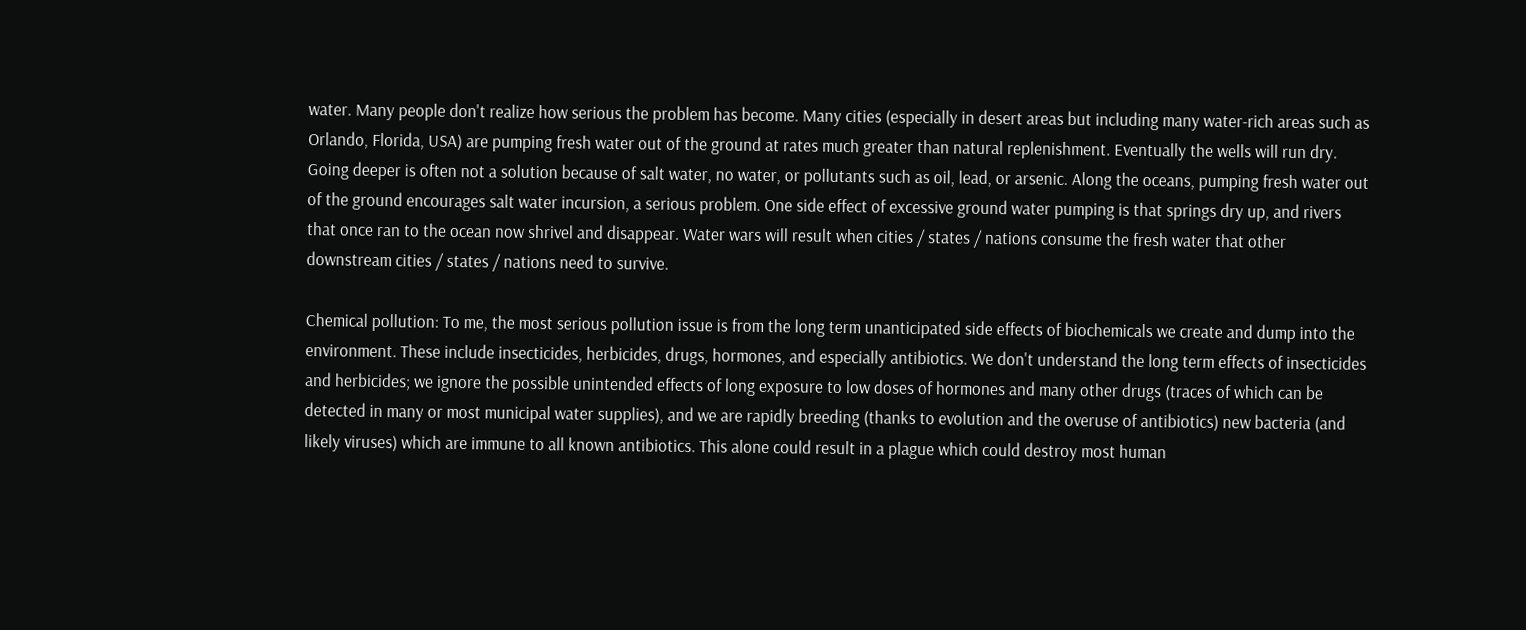water. Many people don't realize how serious the problem has become. Many cities (especially in desert areas but including many water-rich areas such as Orlando, Florida, USA) are pumping fresh water out of the ground at rates much greater than natural replenishment. Eventually the wells will run dry. Going deeper is often not a solution because of salt water, no water, or pollutants such as oil, lead, or arsenic. Along the oceans, pumping fresh water out of the ground encourages salt water incursion, a serious problem. One side effect of excessive ground water pumping is that springs dry up, and rivers that once ran to the ocean now shrivel and disappear. Water wars will result when cities / states / nations consume the fresh water that other downstream cities / states / nations need to survive.

Chemical pollution: To me, the most serious pollution issue is from the long term unanticipated side effects of biochemicals we create and dump into the environment. These include insecticides, herbicides, drugs, hormones, and especially antibiotics. We don't understand the long term effects of insecticides and herbicides; we ignore the possible unintended effects of long exposure to low doses of hormones and many other drugs (traces of which can be detected in many or most municipal water supplies), and we are rapidly breeding (thanks to evolution and the overuse of antibiotics) new bacteria (and likely viruses) which are immune to all known antibiotics. This alone could result in a plague which could destroy most human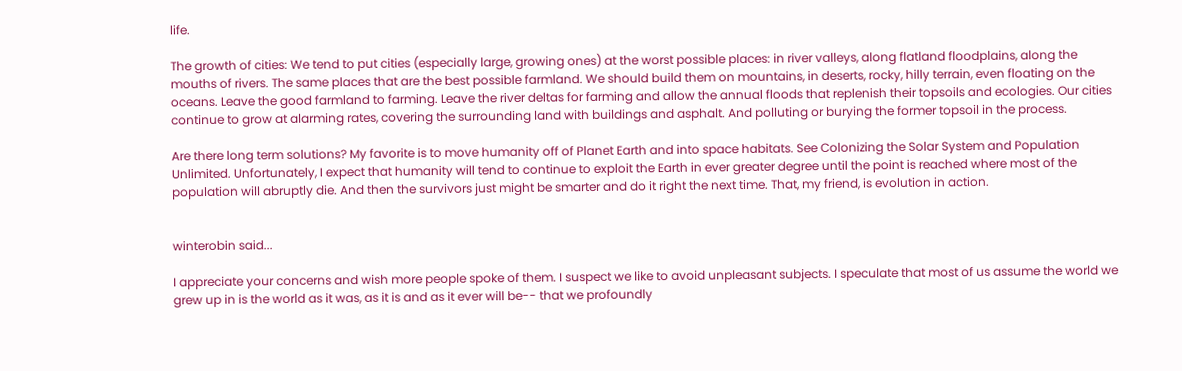life.

The growth of cities: We tend to put cities (especially large, growing ones) at the worst possible places: in river valleys, along flatland floodplains, along the mouths of rivers. The same places that are the best possible farmland. We should build them on mountains, in deserts, rocky, hilly terrain, even floating on the oceans. Leave the good farmland to farming. Leave the river deltas for farming and allow the annual floods that replenish their topsoils and ecologies. Our cities continue to grow at alarming rates, covering the surrounding land with buildings and asphalt. And polluting or burying the former topsoil in the process.

Are there long term solutions? My favorite is to move humanity off of Planet Earth and into space habitats. See Colonizing the Solar System and Population Unlimited. Unfortunately, I expect that humanity will tend to continue to exploit the Earth in ever greater degree until the point is reached where most of the population will abruptly die. And then the survivors just might be smarter and do it right the next time. That, my friend, is evolution in action.


winterobin said...

I appreciate your concerns and wish more people spoke of them. I suspect we like to avoid unpleasant subjects. I speculate that most of us assume the world we grew up in is the world as it was, as it is and as it ever will be-- that we profoundly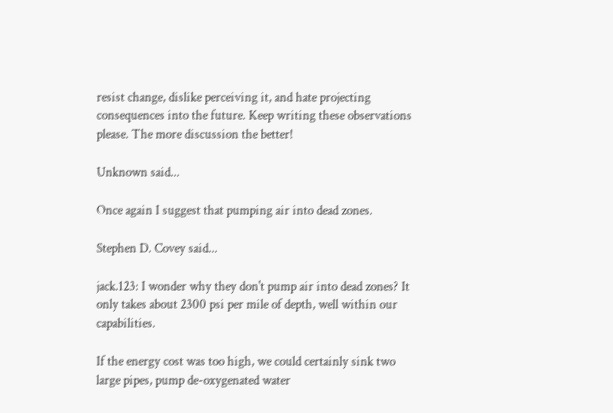resist change, dislike perceiving it, and hate projecting consequences into the future. Keep writing these observations please. The more discussion the better!

Unknown said...

Once again I suggest that pumping air into dead zones.

Stephen D. Covey said...

jack.123: I wonder why they don't pump air into dead zones? It only takes about 2300 psi per mile of depth, well within our capabilities.

If the energy cost was too high, we could certainly sink two large pipes, pump de-oxygenated water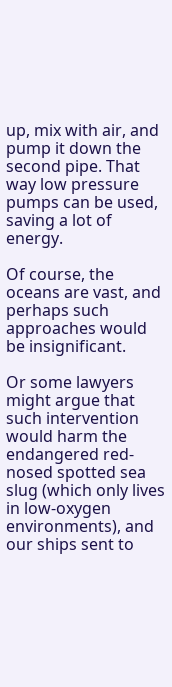up, mix with air, and pump it down the second pipe. That way low pressure pumps can be used, saving a lot of energy.

Of course, the oceans are vast, and perhaps such approaches would be insignificant.

Or some lawyers might argue that such intervention would harm the endangered red-nosed spotted sea slug (which only lives in low-oxygen environments), and our ships sent to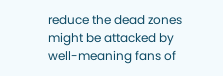reduce the dead zones might be attacked by well-meaning fans of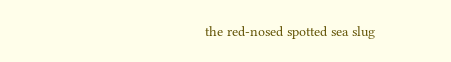the red-nosed spotted sea slug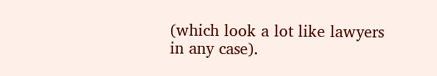(which look a lot like lawyers in any case).